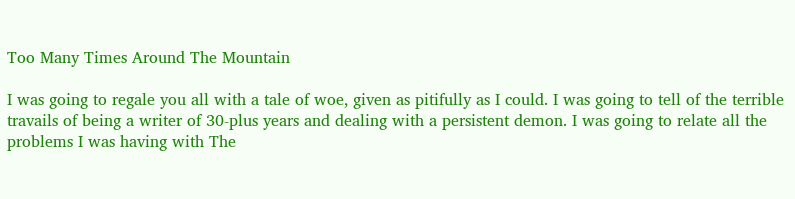Too Many Times Around The Mountain

I was going to regale you all with a tale of woe, given as pitifully as I could. I was going to tell of the terrible travails of being a writer of 30-plus years and dealing with a persistent demon. I was going to relate all the problems I was having with The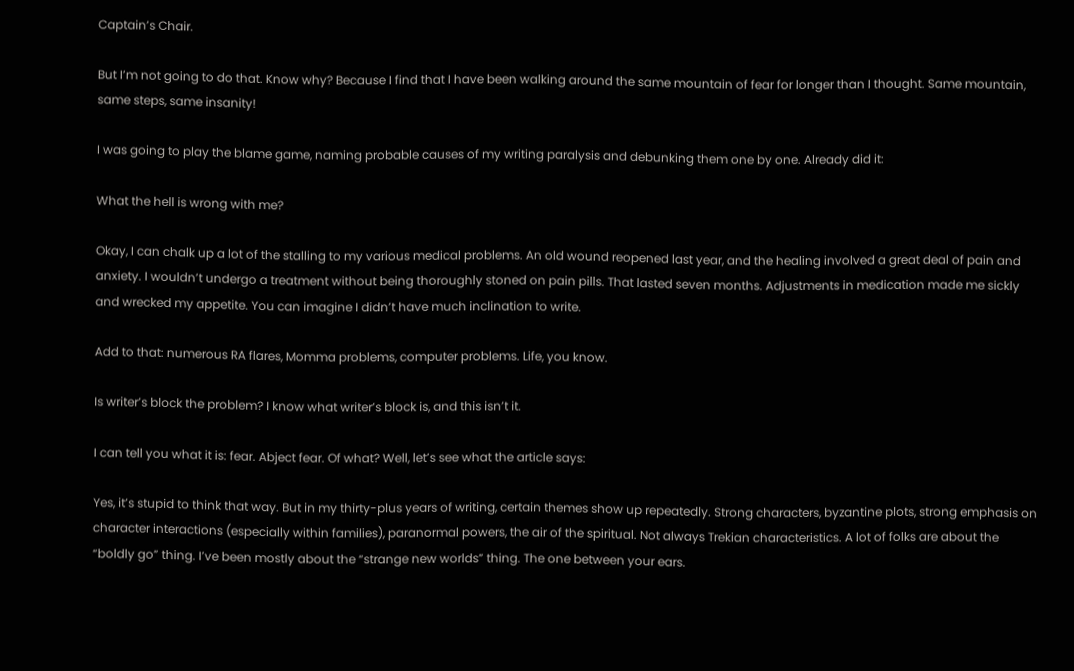Captain’s Chair.

But I’m not going to do that. Know why? Because I find that I have been walking around the same mountain of fear for longer than I thought. Same mountain, same steps, same insanity!

I was going to play the blame game, naming probable causes of my writing paralysis and debunking them one by one. Already did it:

What the hell is wrong with me?

Okay, I can chalk up a lot of the stalling to my various medical problems. An old wound reopened last year, and the healing involved a great deal of pain and anxiety. I wouldn’t undergo a treatment without being thoroughly stoned on pain pills. That lasted seven months. Adjustments in medication made me sickly and wrecked my appetite. You can imagine I didn’t have much inclination to write.

Add to that: numerous RA flares, Momma problems, computer problems. Life, you know.

Is writer’s block the problem? I know what writer’s block is, and this isn’t it.

I can tell you what it is: fear. Abject fear. Of what? Well, let’s see what the article says:

Yes, it’s stupid to think that way. But in my thirty-plus years of writing, certain themes show up repeatedly. Strong characters, byzantine plots, strong emphasis on character interactions (especially within families), paranormal powers, the air of the spiritual. Not always Trekian characteristics. A lot of folks are about the “boldly go” thing. I’ve been mostly about the “strange new worlds” thing. The one between your ears.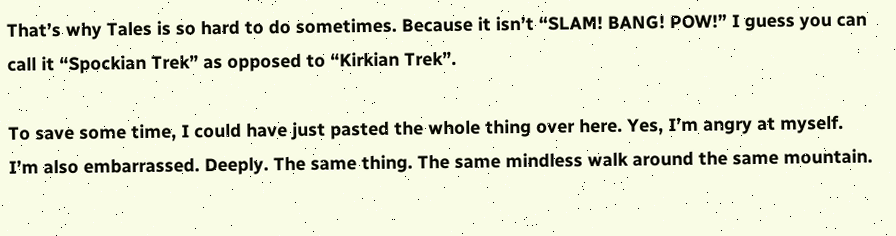That’s why Tales is so hard to do sometimes. Because it isn’t “SLAM! BANG! POW!” I guess you can call it “Spockian Trek” as opposed to “Kirkian Trek”.

To save some time, I could have just pasted the whole thing over here. Yes, I’m angry at myself. I’m also embarrassed. Deeply. The same thing. The same mindless walk around the same mountain.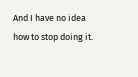And I have no idea how to stop doing it.